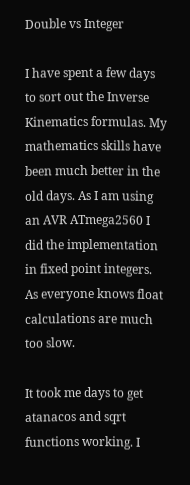Double vs Integer

I have spent a few days to sort out the Inverse Kinematics formulas. My mathematics skills have been much better in the old days. As I am using an AVR ATmega2560 I did the implementation in fixed point integers. As everyone knows float calculations are much too slow.

It took me days to get atanacos and sqrt functions working. I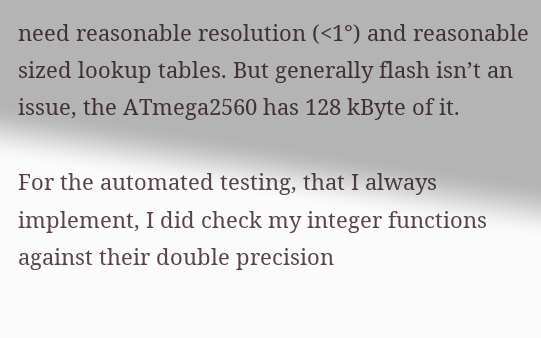need reasonable resolution (<1°) and reasonable sized lookup tables. But generally flash isn’t an issue, the ATmega2560 has 128 kByte of it.

For the automated testing, that I always implement, I did check my integer functions against their double precision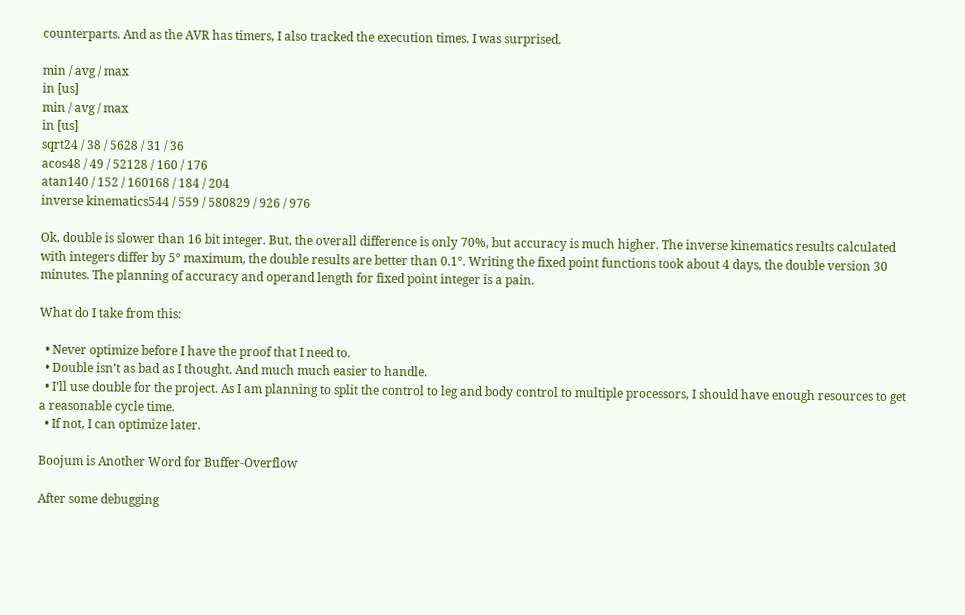counterparts. And as the AVR has timers, I also tracked the execution times. I was surprised.

min / avg / max
in [us]
min / avg / max
in [us]
sqrt24 / 38 / 5628 / 31 / 36
acos48 / 49 / 52128 / 160 / 176
atan140 / 152 / 160168 / 184 / 204
inverse kinematics544 / 559 / 580829 / 926 / 976

Ok, double is slower than 16 bit integer. But, the overall difference is only 70%, but accuracy is much higher. The inverse kinematics results calculated with integers differ by 5° maximum, the double results are better than 0.1°. Writing the fixed point functions took about 4 days, the double version 30 minutes. The planning of accuracy and operand length for fixed point integer is a pain.

What do I take from this:

  • Never optimize before I have the proof that I need to.
  • Double isn’t as bad as I thought. And much much easier to handle.
  • I’ll use double for the project. As I am planning to split the control to leg and body control to multiple processors, I should have enough resources to get a reasonable cycle time.
  • If not, I can optimize later.

Boojum is Another Word for Buffer-Overflow

After some debugging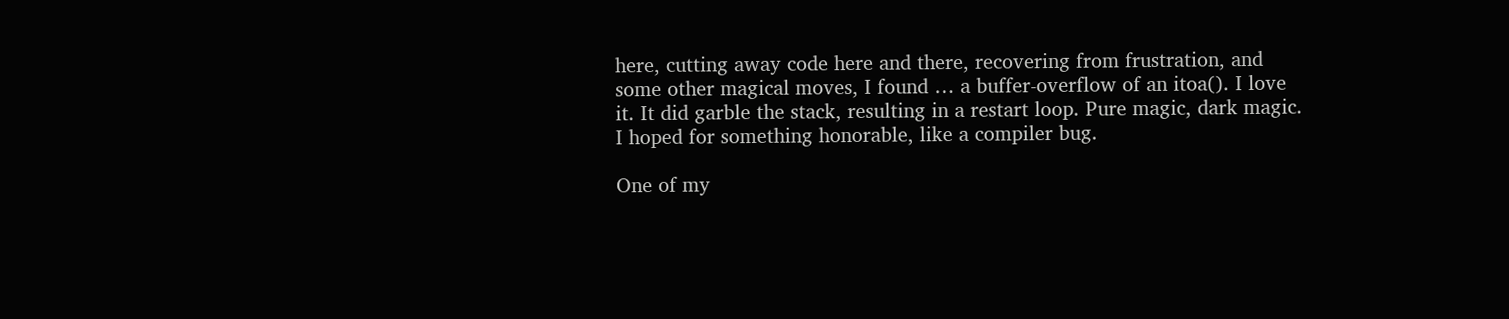here, cutting away code here and there, recovering from frustration, and some other magical moves, I found … a buffer-overflow of an itoa(). I love it. It did garble the stack, resulting in a restart loop. Pure magic, dark magic. I hoped for something honorable, like a compiler bug.

One of my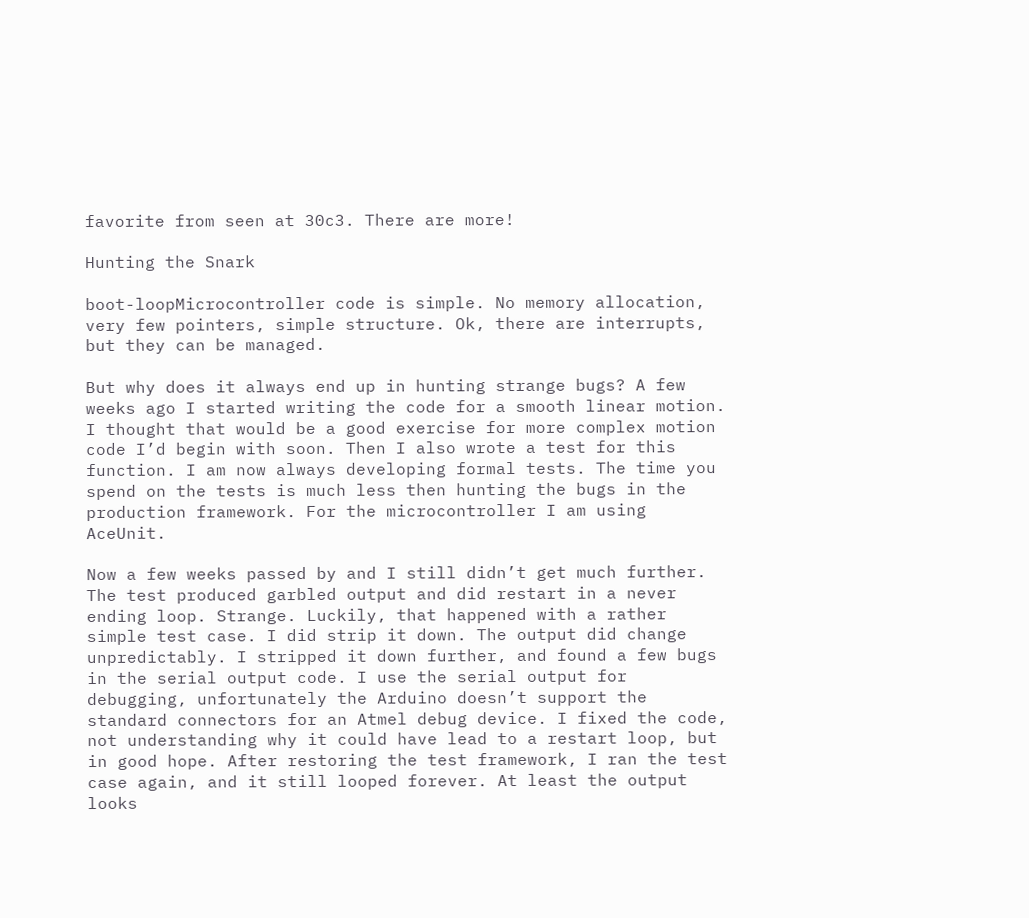favorite from seen at 30c3. There are more!

Hunting the Snark

boot-loopMicrocontroller code is simple. No memory allocation, very few pointers, simple structure. Ok, there are interrupts, but they can be managed.

But why does it always end up in hunting strange bugs? A few weeks ago I started writing the code for a smooth linear motion. I thought that would be a good exercise for more complex motion code I’d begin with soon. Then I also wrote a test for this function. I am now always developing formal tests. The time you spend on the tests is much less then hunting the bugs in the production framework. For the microcontroller I am using AceUnit.

Now a few weeks passed by and I still didn’t get much further. The test produced garbled output and did restart in a never ending loop. Strange. Luckily, that happened with a rather simple test case. I did strip it down. The output did change unpredictably. I stripped it down further, and found a few bugs in the serial output code. I use the serial output for debugging, unfortunately the Arduino doesn’t support the standard connectors for an Atmel debug device. I fixed the code, not understanding why it could have lead to a restart loop, but in good hope. After restoring the test framework, I ran the test case again, and it still looped forever. At least the output looks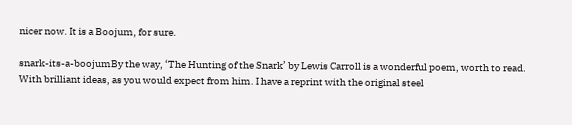nicer now. It is a Boojum, for sure.

snark-its-a-boojumBy the way, ‘The Hunting of the Snark’ by Lewis Carroll is a wonderful poem, worth to read. With brilliant ideas, as you would expect from him. I have a reprint with the original steel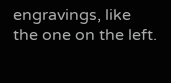engravings, like the one on the left.